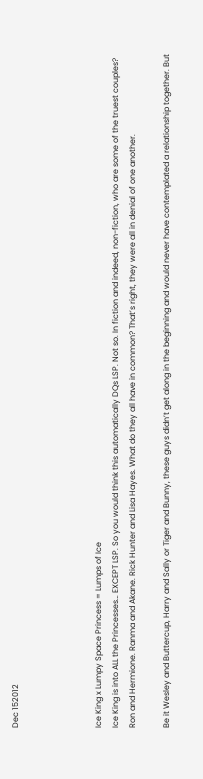Dec 152012




Ice King x Lumpy Space Princess = Lumps of Ice
Ice King is into ALL the Princesses… EXCEPT LSP. So you would think this automatically DQs LSP. Not so. In fiction and indeed, non-fiction, who are some of the truest couples? Ron and Hermione. Ranma and Akane. Rick Hunter and Lisa Hayes. What do they all have in common? That’s right, they were all in denial of one another.

Be it Wesley and Buttercup, Harry and Sally or Tiger and Bunny, these guys didn’t get along in the beginning and would never have contemplated a relationship together. But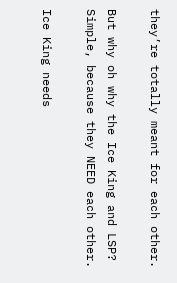they’re totally meant for each other.

But why oh why the Ice King and LSP? Simple, because they NEED each other.

Ice King needs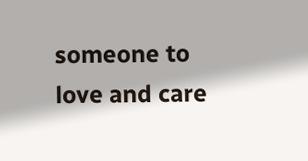someone to love and care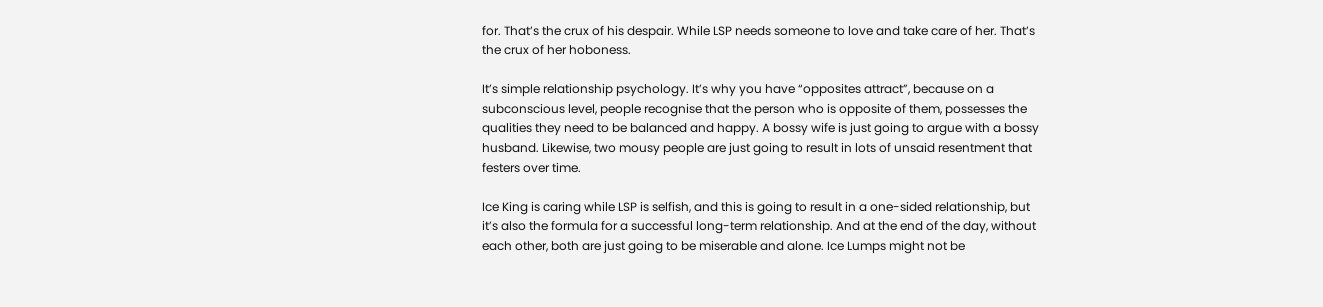for. That’s the crux of his despair. While LSP needs someone to love and take care of her. That’s the crux of her hoboness.

It’s simple relationship psychology. It’s why you have “opposites attract”, because on a subconscious level, people recognise that the person who is opposite of them, possesses the qualities they need to be balanced and happy. A bossy wife is just going to argue with a bossy husband. Likewise, two mousy people are just going to result in lots of unsaid resentment that festers over time.

Ice King is caring while LSP is selfish, and this is going to result in a one-sided relationship, but it’s also the formula for a successful long-term relationship. And at the end of the day, without each other, both are just going to be miserable and alone. Ice Lumps might not be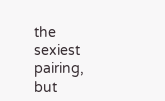the sexiest pairing, but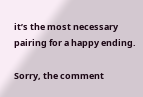it’s the most necessary pairing for a happy ending.

Sorry, the comment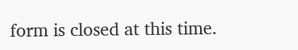form is closed at this time.